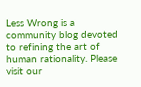Less Wrong is a community blog devoted to refining the art of human rationality. Please visit our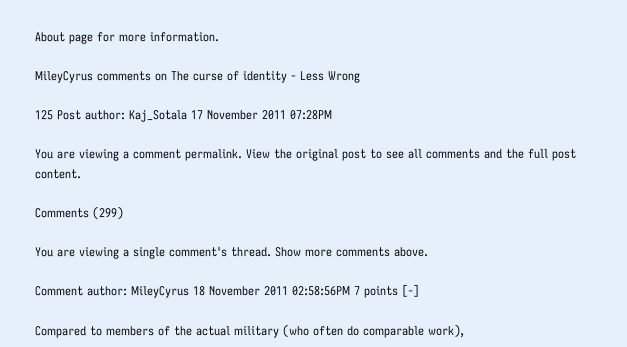About page for more information.

MileyCyrus comments on The curse of identity - Less Wrong

125 Post author: Kaj_Sotala 17 November 2011 07:28PM

You are viewing a comment permalink. View the original post to see all comments and the full post content.

Comments (299)

You are viewing a single comment's thread. Show more comments above.

Comment author: MileyCyrus 18 November 2011 02:58:56PM 7 points [-]

Compared to members of the actual military (who often do comparable work),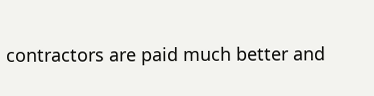contractors are paid much better and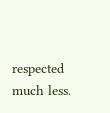respected much less.